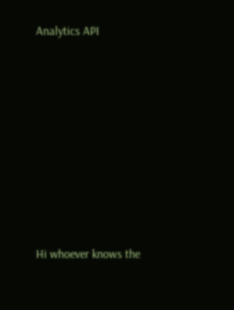Analytics API








Hi whoever knows the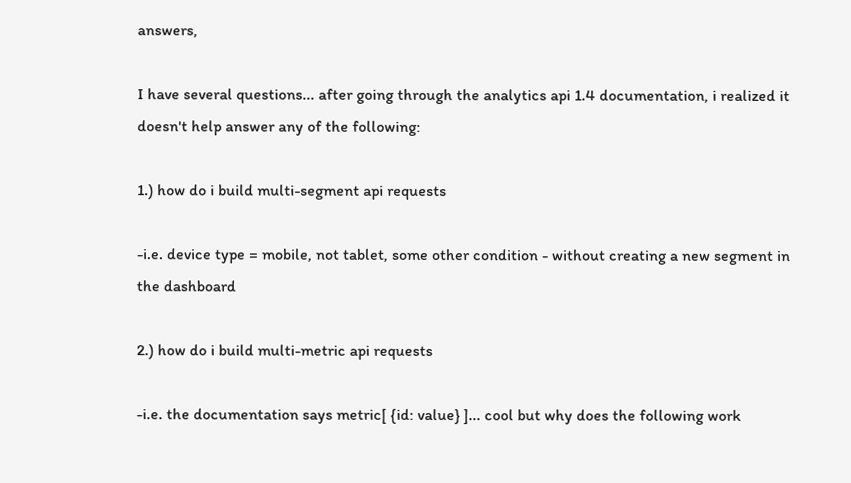answers,

I have several questions... after going through the analytics api 1.4 documentation, i realized it doesn't help answer any of the following:

1.) how do i build multi-segment api requests

-i.e. device type = mobile, not tablet, some other condition - without creating a new segment in the dashboard

2.) how do i build multi-metric api requests

-i.e. the documentation says metric[ {id: value} ]... cool but why does the following work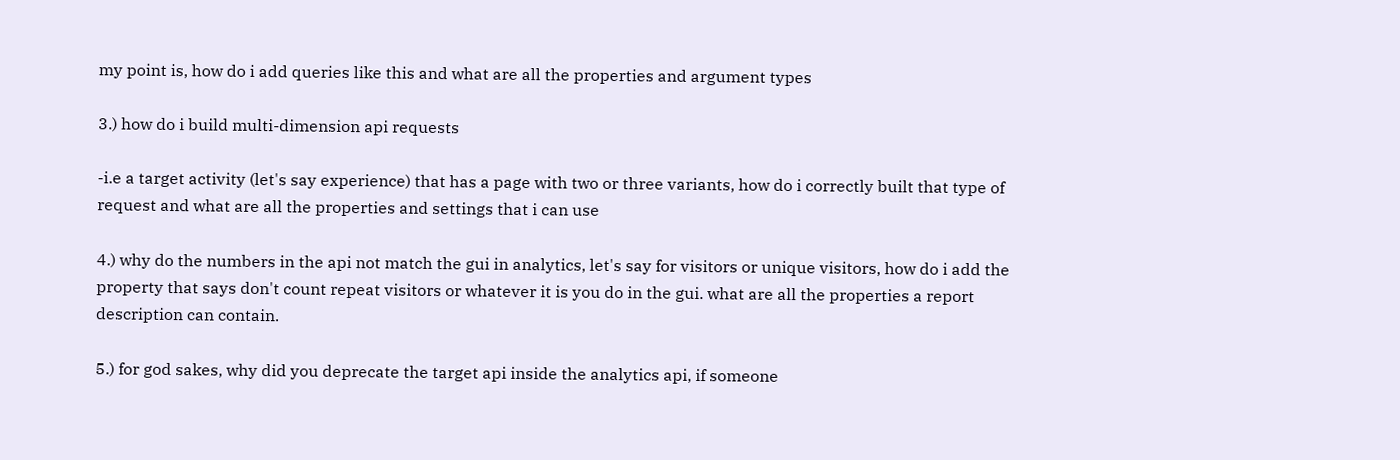my point is, how do i add queries like this and what are all the properties and argument types

3.) how do i build multi-dimension api requests

-i.e a target activity (let's say experience) that has a page with two or three variants, how do i correctly built that type of request and what are all the properties and settings that i can use

4.) why do the numbers in the api not match the gui in analytics, let's say for visitors or unique visitors, how do i add the property that says don't count repeat visitors or whatever it is you do in the gui. what are all the properties a report description can contain.

5.) for god sakes, why did you deprecate the target api inside the analytics api, if someone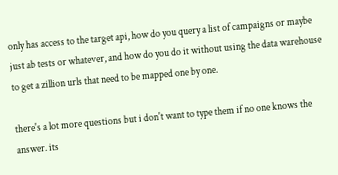only has access to the target api, how do you query a list of campaigns or maybe just ab tests or whatever, and how do you do it without using the data warehouse to get a zillion urls that need to be mapped one by one.

there's a lot more questions but i don't want to type them if no one knows the answer. its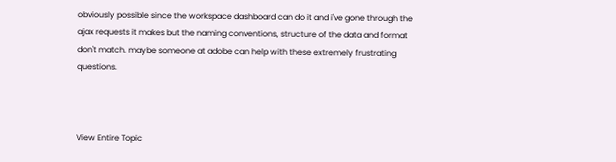obviously possible since the workspace dashboard can do it and i've gone through the ajax requests it makes but the naming conventions, structure of the data and format don't match. maybe someone at adobe can help with these extremely frustrating questions.



View Entire Topic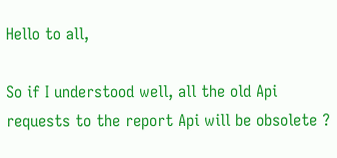Hello to all,

So if I understood well, all the old Api requests to the report Api will be obsolete ?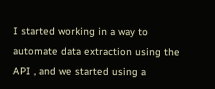I started working in a way to automate data extraction using the API , and we started using a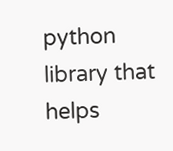python library that helps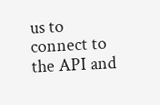us to connect to the API and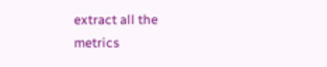extract all the metrics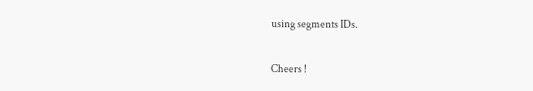using segments IDs.

Cheers !